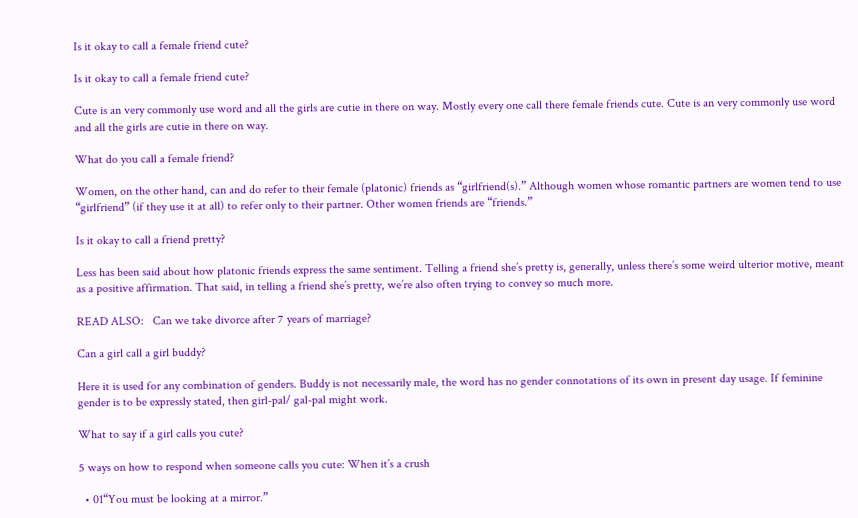Is it okay to call a female friend cute?

Is it okay to call a female friend cute?

Cute is an very commonly use word and all the girls are cutie in there on way. Mostly every one call there female friends cute. Cute is an very commonly use word and all the girls are cutie in there on way.

What do you call a female friend?

Women, on the other hand, can and do refer to their female (platonic) friends as “girlfriend(s).” Although women whose romantic partners are women tend to use “girlfriend” (if they use it at all) to refer only to their partner. Other women friends are “friends.”

Is it okay to call a friend pretty?

Less has been said about how platonic friends express the same sentiment. Telling a friend she’s pretty is, generally, unless there’s some weird ulterior motive, meant as a positive affirmation. That said, in telling a friend she’s pretty, we’re also often trying to convey so much more.

READ ALSO:   Can we take divorce after 7 years of marriage?

Can a girl call a girl buddy?

Here it is used for any combination of genders. Buddy is not necessarily male, the word has no gender connotations of its own in present day usage. If feminine gender is to be expressly stated, then girl-pal/ gal-pal might work.

What to say if a girl calls you cute?

5 ways on how to respond when someone calls you cute: When it’s a crush

  • 01“You must be looking at a mirror.”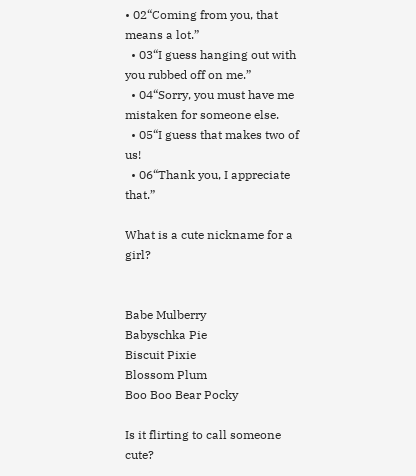• 02“Coming from you, that means a lot.”
  • 03“I guess hanging out with you rubbed off on me.”
  • 04“Sorry, you must have me mistaken for someone else.
  • 05“I guess that makes two of us!
  • 06“Thank you, I appreciate that.”

What is a cute nickname for a girl?


Babe Mulberry
Babyschka Pie
Biscuit Pixie
Blossom Plum
Boo Boo Bear Pocky

Is it flirting to call someone cute?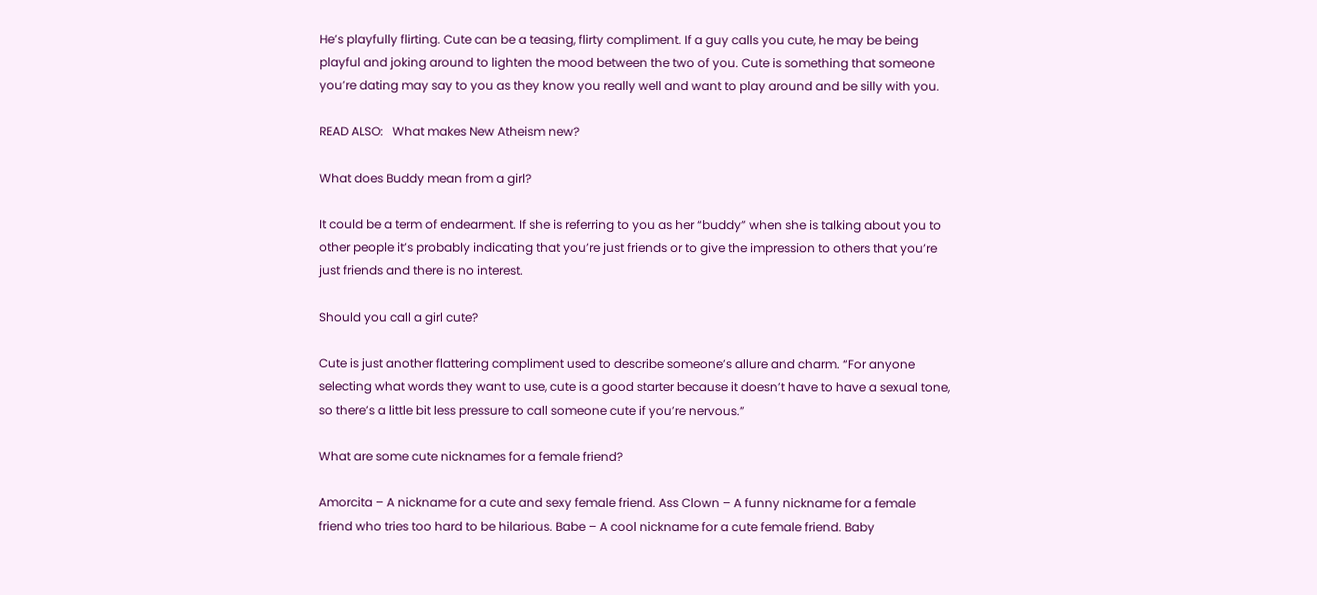He’s playfully flirting. Cute can be a teasing, flirty compliment. If a guy calls you cute, he may be being playful and joking around to lighten the mood between the two of you. Cute is something that someone you’re dating may say to you as they know you really well and want to play around and be silly with you.

READ ALSO:   What makes New Atheism new?

What does Buddy mean from a girl?

It could be a term of endearment. If she is referring to you as her “buddy” when she is talking about you to other people it’s probably indicating that you’re just friends or to give the impression to others that you’re just friends and there is no interest.

Should you call a girl cute?

Cute is just another flattering compliment used to describe someone’s allure and charm. “For anyone selecting what words they want to use, cute is a good starter because it doesn’t have to have a sexual tone, so there’s a little bit less pressure to call someone cute if you’re nervous.”

What are some cute nicknames for a female friend?

Amorcita – A nickname for a cute and sexy female friend. Ass Clown – A funny nickname for a female friend who tries too hard to be hilarious. Babe – A cool nickname for a cute female friend. Baby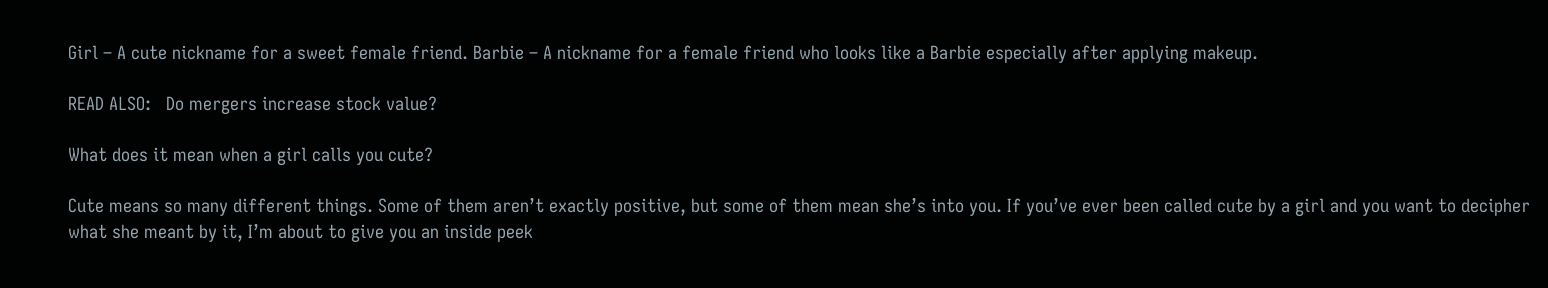Girl – A cute nickname for a sweet female friend. Barbie – A nickname for a female friend who looks like a Barbie especially after applying makeup.

READ ALSO:   Do mergers increase stock value?

What does it mean when a girl calls you cute?

Cute means so many different things. Some of them aren’t exactly positive, but some of them mean she’s into you. If you’ve ever been called cute by a girl and you want to decipher what she meant by it, I’m about to give you an inside peek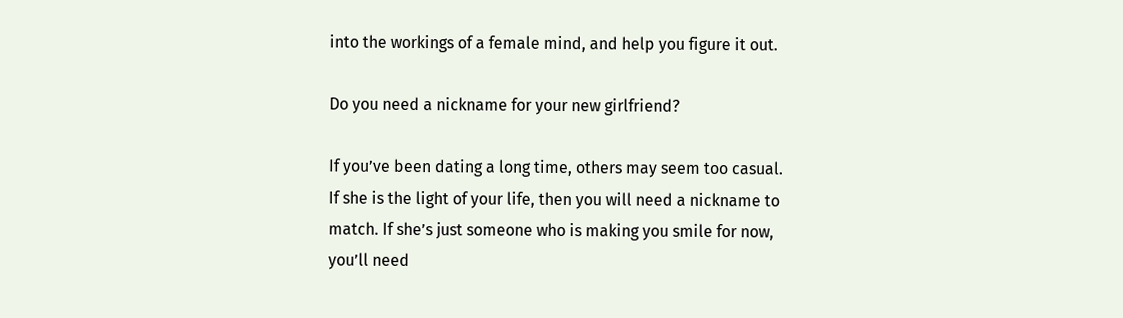into the workings of a female mind, and help you figure it out.

Do you need a nickname for your new girlfriend?

If you’ve been dating a long time, others may seem too casual. If she is the light of your life, then you will need a nickname to match. If she’s just someone who is making you smile for now, you’ll need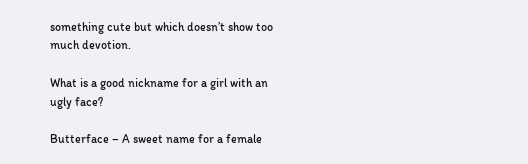something cute but which doesn’t show too much devotion.

What is a good nickname for a girl with an ugly face?

Butterface – A sweet name for a female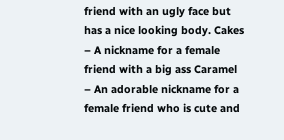friend with an ugly face but has a nice looking body. Cakes – A nickname for a female friend with a big ass Caramel – An adorable nickname for a female friend who is cute and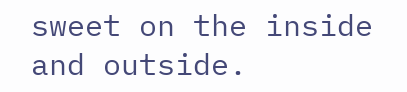sweet on the inside and outside.